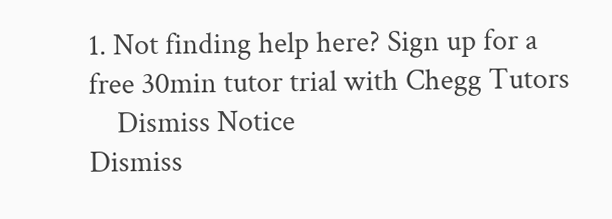1. Not finding help here? Sign up for a free 30min tutor trial with Chegg Tutors
    Dismiss Notice
Dismiss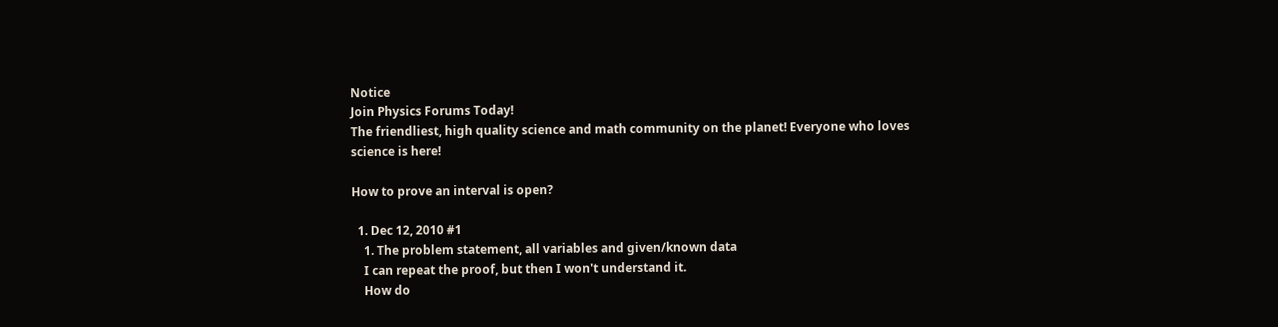Notice
Join Physics Forums Today!
The friendliest, high quality science and math community on the planet! Everyone who loves science is here!

How to prove an interval is open?

  1. Dec 12, 2010 #1
    1. The problem statement, all variables and given/known data
    I can repeat the proof, but then I won't understand it.
    How do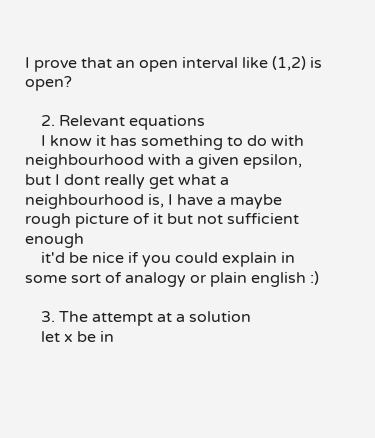I prove that an open interval like (1,2) is open?

    2. Relevant equations
    I know it has something to do with neighbourhood with a given epsilon, but I dont really get what a neighbourhood is, I have a maybe rough picture of it but not sufficient enough
    it'd be nice if you could explain in some sort of analogy or plain english :)

    3. The attempt at a solution
    let x be in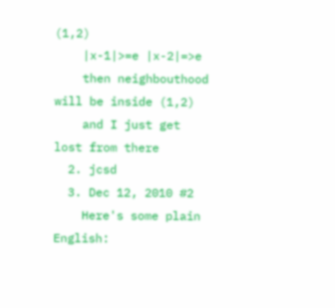(1,2)
    |x-1|>=e |x-2|=>e
    then neighbouthood will be inside (1,2)
    and I just get lost from there
  2. jcsd
  3. Dec 12, 2010 #2
    Here's some plain English: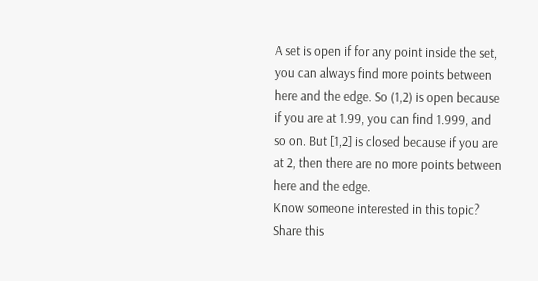A set is open if for any point inside the set, you can always find more points between here and the edge. So (1,2) is open because if you are at 1.99, you can find 1.999, and so on. But [1,2] is closed because if you are at 2, then there are no more points between here and the edge.
Know someone interested in this topic? Share this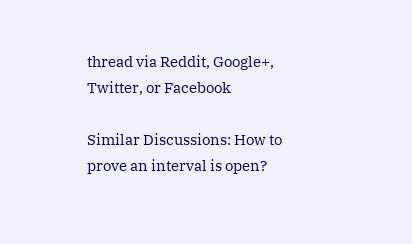thread via Reddit, Google+, Twitter, or Facebook

Similar Discussions: How to prove an interval is open?